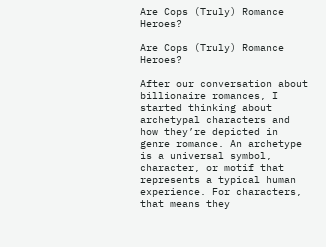Are Cops (Truly) Romance Heroes?

Are Cops (Truly) Romance Heroes?

After our conversation about billionaire romances, I started thinking about archetypal characters and how they’re depicted in genre romance. An archetype is a universal symbol, character, or motif that represents a typical human experience. For characters, that means they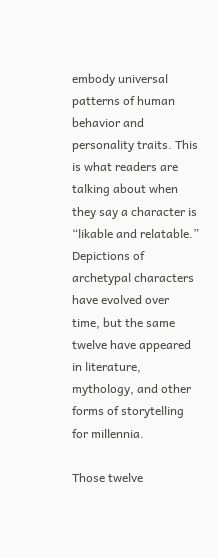embody universal patterns of human behavior and personality traits. This is what readers are talking about when they say a character is “likable and relatable.” Depictions of archetypal characters have evolved over time, but the same twelve have appeared in literature, mythology, and other forms of storytelling for millennia.

Those twelve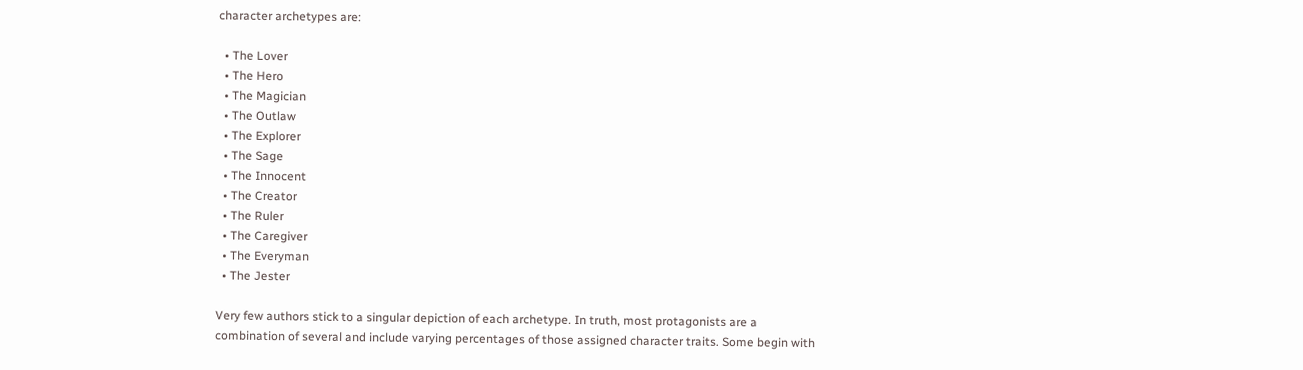character archetypes are:

  • The Lover
  • The Hero
  • The Magician
  • The Outlaw
  • The Explorer
  • The Sage
  • The Innocent
  • The Creator
  • The Ruler
  • The Caregiver
  • The Everyman
  • The Jester

Very few authors stick to a singular depiction of each archetype. In truth, most protagonists are a combination of several and include varying percentages of those assigned character traits. Some begin with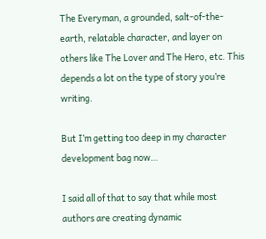The Everyman, a grounded, salt-of-the-earth, relatable character, and layer on others like The Lover and The Hero, etc. This depends a lot on the type of story you’re writing.

But I’m getting too deep in my character development bag now…

I said all of that to say that while most authors are creating dynamic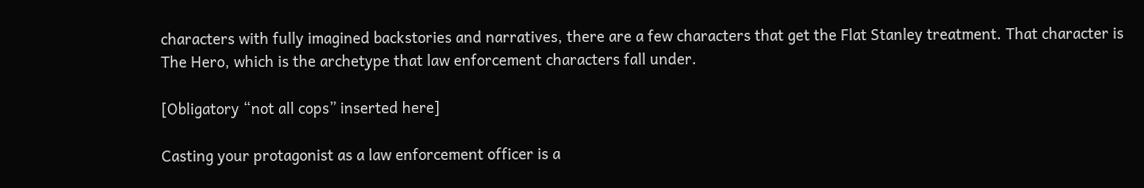characters with fully imagined backstories and narratives, there are a few characters that get the Flat Stanley treatment. That character is The Hero, which is the archetype that law enforcement characters fall under.

[Obligatory “not all cops” inserted here]

Casting your protagonist as a law enforcement officer is a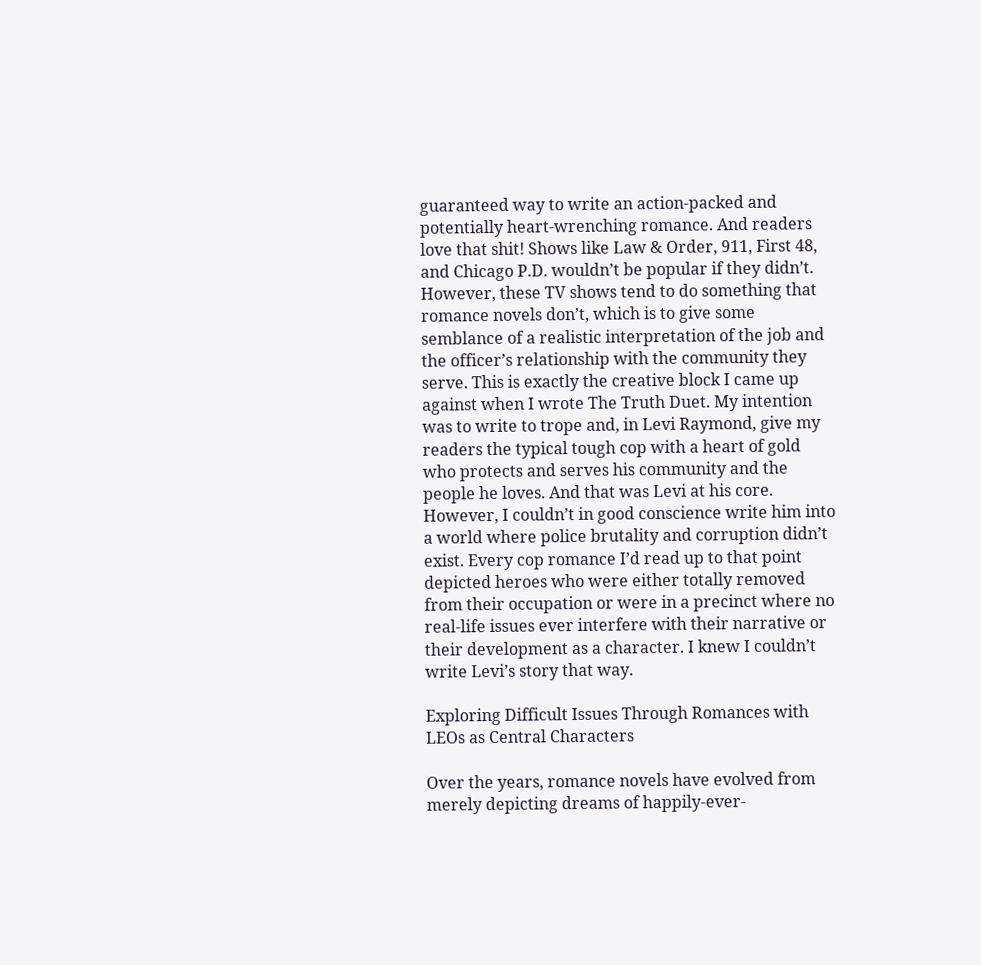guaranteed way to write an action-packed and potentially heart-wrenching romance. And readers love that shit! Shows like Law & Order, 911, First 48, and Chicago P.D. wouldn’t be popular if they didn’t. However, these TV shows tend to do something that romance novels don’t, which is to give some semblance of a realistic interpretation of the job and the officer’s relationship with the community they serve. This is exactly the creative block I came up against when I wrote The Truth Duet. My intention was to write to trope and, in Levi Raymond, give my readers the typical tough cop with a heart of gold who protects and serves his community and the people he loves. And that was Levi at his core. However, I couldn’t in good conscience write him into a world where police brutality and corruption didn’t exist. Every cop romance I’d read up to that point depicted heroes who were either totally removed from their occupation or were in a precinct where no real-life issues ever interfere with their narrative or their development as a character. I knew I couldn’t write Levi’s story that way.

Exploring Difficult Issues Through Romances with LEOs as Central Characters

Over the years, romance novels have evolved from merely depicting dreams of happily-ever-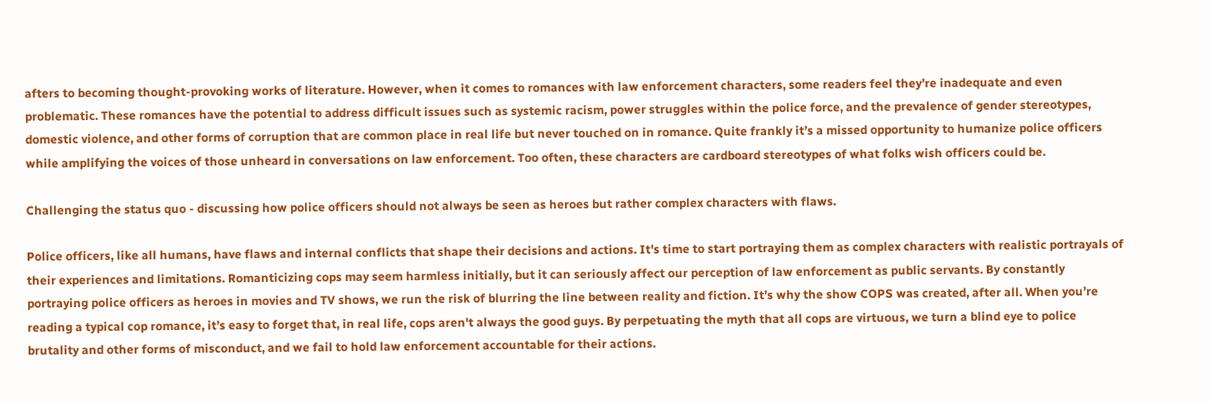afters to becoming thought-provoking works of literature. However, when it comes to romances with law enforcement characters, some readers feel they’re inadequate and even problematic. These romances have the potential to address difficult issues such as systemic racism, power struggles within the police force, and the prevalence of gender stereotypes, domestic violence, and other forms of corruption that are common place in real life but never touched on in romance. Quite frankly it’s a missed opportunity to humanize police officers while amplifying the voices of those unheard in conversations on law enforcement. Too often, these characters are cardboard stereotypes of what folks wish officers could be.

Challenging the status quo - discussing how police officers should not always be seen as heroes but rather complex characters with flaws.

Police officers, like all humans, have flaws and internal conflicts that shape their decisions and actions. It's time to start portraying them as complex characters with realistic portrayals of their experiences and limitations. Romanticizing cops may seem harmless initially, but it can seriously affect our perception of law enforcement as public servants. By constantly portraying police officers as heroes in movies and TV shows, we run the risk of blurring the line between reality and fiction. It’s why the show COPS was created, after all. When you’re reading a typical cop romance, it’s easy to forget that, in real life, cops aren't always the good guys. By perpetuating the myth that all cops are virtuous, we turn a blind eye to police brutality and other forms of misconduct, and we fail to hold law enforcement accountable for their actions.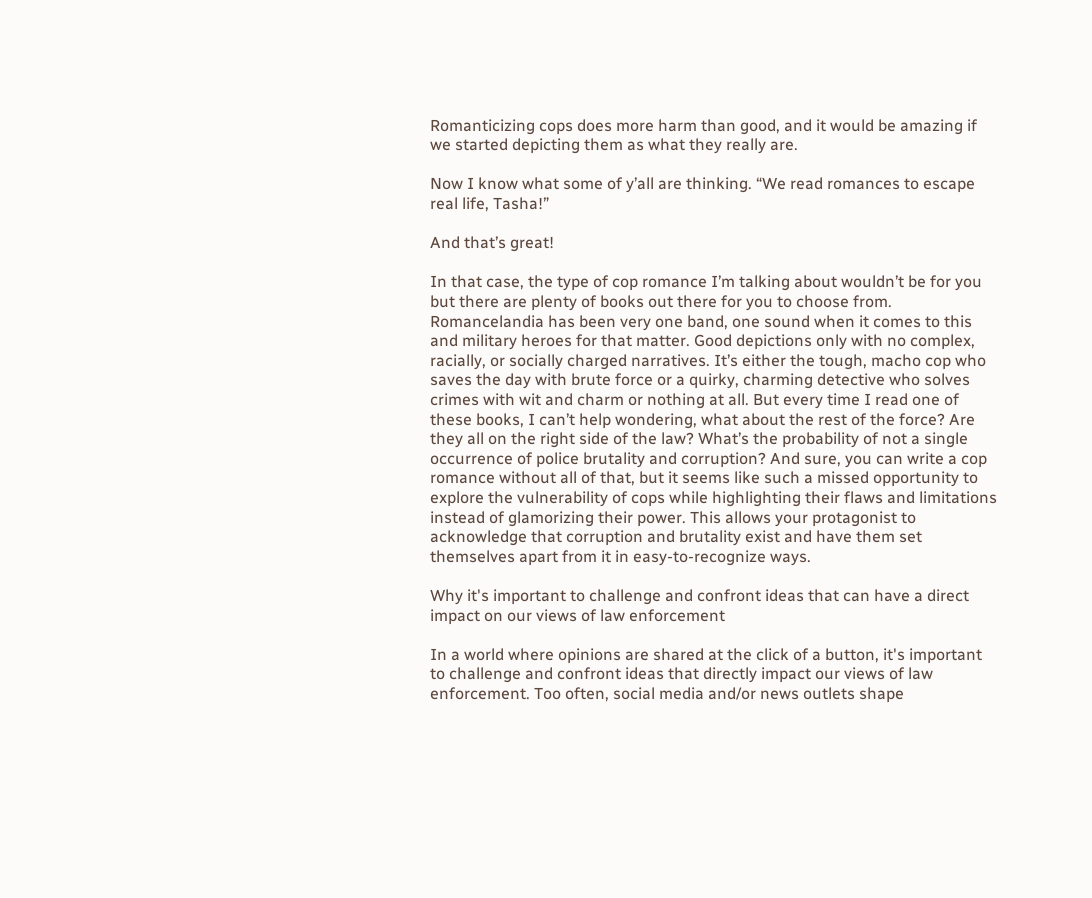Romanticizing cops does more harm than good, and it would be amazing if we started depicting them as what they really are.

Now I know what some of y’all are thinking. “We read romances to escape real life, Tasha!”

And that’s great!

In that case, the type of cop romance I’m talking about wouldn’t be for you but there are plenty of books out there for you to choose from. Romancelandia has been very one band, one sound when it comes to this and military heroes for that matter. Good depictions only with no complex, racially, or socially charged narratives. It’s either the tough, macho cop who saves the day with brute force or a quirky, charming detective who solves crimes with wit and charm or nothing at all. But every time I read one of these books, I can’t help wondering, what about the rest of the force? Are they all on the right side of the law? What’s the probability of not a single occurrence of police brutality and corruption? And sure, you can write a cop romance without all of that, but it seems like such a missed opportunity to explore the vulnerability of cops while highlighting their flaws and limitations instead of glamorizing their power. This allows your protagonist to acknowledge that corruption and brutality exist and have them set themselves apart from it in easy-to-recognize ways.

Why it's important to challenge and confront ideas that can have a direct impact on our views of law enforcement

In a world where opinions are shared at the click of a button, it's important to challenge and confront ideas that directly impact our views of law enforcement. Too often, social media and/or news outlets shape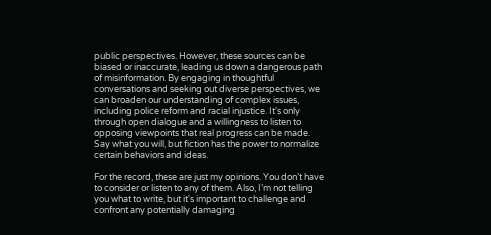public perspectives. However, these sources can be biased or inaccurate, leading us down a dangerous path of misinformation. By engaging in thoughtful conversations and seeking out diverse perspectives, we can broaden our understanding of complex issues, including police reform and racial injustice. It's only through open dialogue and a willingness to listen to opposing viewpoints that real progress can be made. Say what you will, but fiction has the power to normalize certain behaviors and ideas.

For the record, these are just my opinions. You don’t have to consider or listen to any of them. Also, I’m not telling you what to write, but it's important to challenge and confront any potentially damaging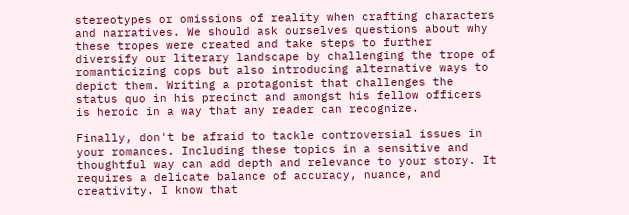stereotypes or omissions of reality when crafting characters and narratives. We should ask ourselves questions about why these tropes were created and take steps to further diversify our literary landscape by challenging the trope of romanticizing cops but also introducing alternative ways to depict them. Writing a protagonist that challenges the status quo in his precinct and amongst his fellow officers is heroic in a way that any reader can recognize.

Finally, don't be afraid to tackle controversial issues in your romances. Including these topics in a sensitive and thoughtful way can add depth and relevance to your story. It requires a delicate balance of accuracy, nuance, and creativity. I know that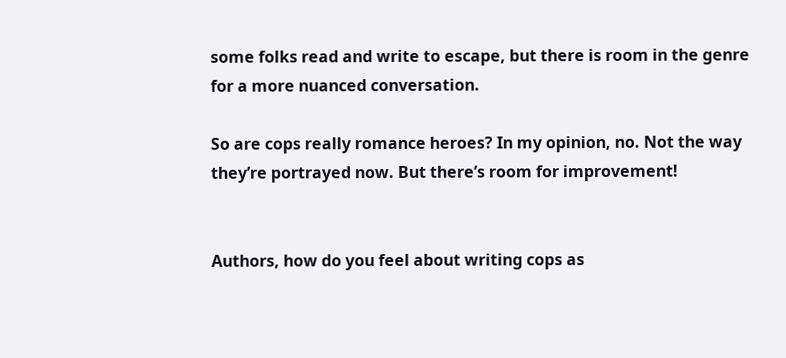some folks read and write to escape, but there is room in the genre for a more nuanced conversation.

So are cops really romance heroes? In my opinion, no. Not the way they’re portrayed now. But there’s room for improvement!


Authors, how do you feel about writing cops as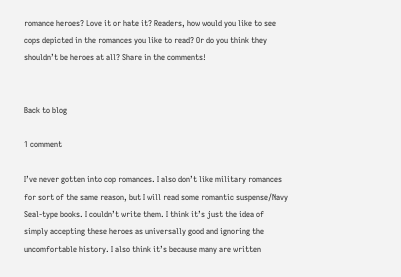romance heroes? Love it or hate it? Readers, how would you like to see cops depicted in the romances you like to read? Or do you think they shouldn’t be heroes at all? Share in the comments!


Back to blog

1 comment

I’ve never gotten into cop romances. I also don’t like military romances for sort of the same reason, but I will read some romantic suspense/Navy Seal-type books. I couldn’t write them. I think it’s just the idea of simply accepting these heroes as universally good and ignoring the uncomfortable history. I also think it’s because many are written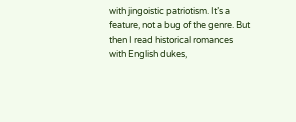with jingoistic patriotism. It’s a feature, not a bug of the genre. But then I read historical romances with English dukes,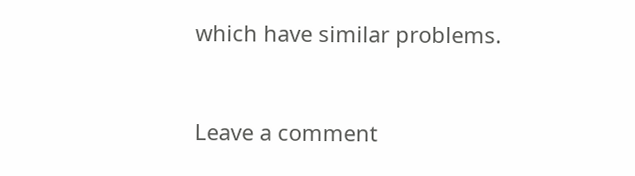which have similar problems.


Leave a comment